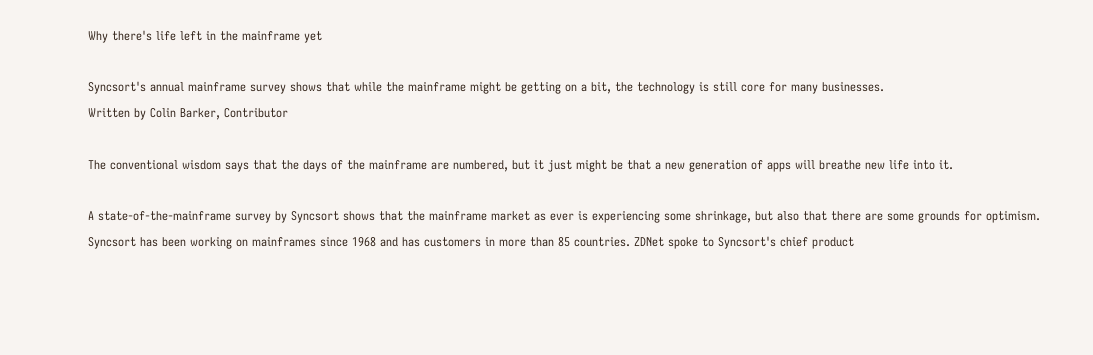Why there's life left in the mainframe yet

Syncsort's annual mainframe survey shows that while the mainframe might be getting on a bit, the technology is still core for many businesses.
Written by Colin Barker, Contributor

The conventional wisdom says that the days of the mainframe are numbered, but it just might be that a new generation of apps will breathe new life into it.

A state-of-the-mainframe survey by Syncsort shows that the mainframe market as ever is experiencing some shrinkage, but also that there are some grounds for optimism. Syncsort has been working on mainframes since 1968 and has customers in more than 85 countries. ZDNet spoke to Syncsort's chief product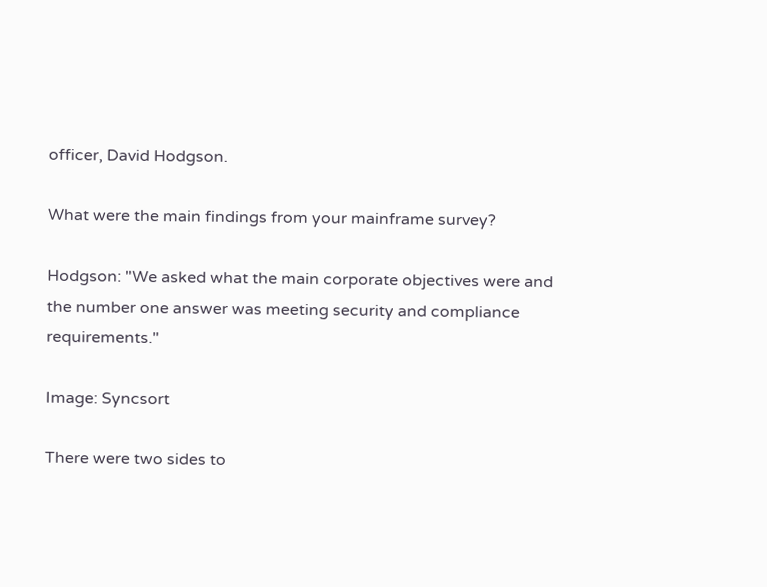officer, David Hodgson.

What were the main findings from your mainframe survey?

Hodgson: "We asked what the main corporate objectives were and the number one answer was meeting security and compliance requirements."

Image: Syncsort

There were two sides to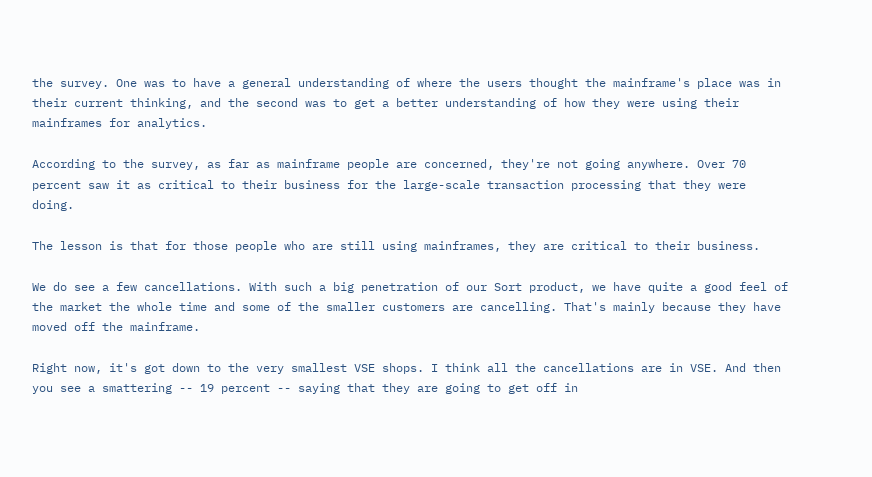the survey. One was to have a general understanding of where the users thought the mainframe's place was in their current thinking, and the second was to get a better understanding of how they were using their mainframes for analytics.

According to the survey, as far as mainframe people are concerned, they're not going anywhere. Over 70 percent saw it as critical to their business for the large-scale transaction processing that they were doing.

The lesson is that for those people who are still using mainframes, they are critical to their business.

We do see a few cancellations. With such a big penetration of our Sort product, we have quite a good feel of the market the whole time and some of the smaller customers are cancelling. That's mainly because they have moved off the mainframe.

Right now, it's got down to the very smallest VSE shops. I think all the cancellations are in VSE. And then you see a smattering -- 19 percent -- saying that they are going to get off in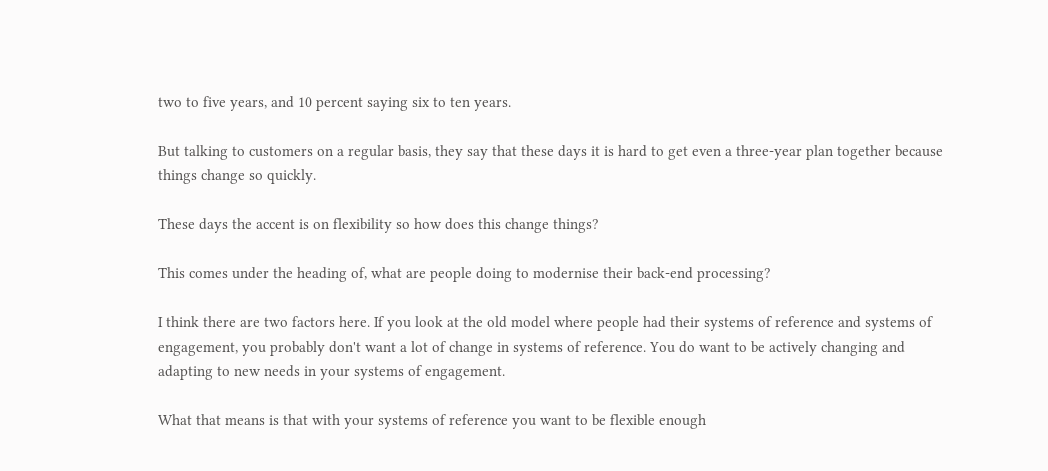two to five years, and 10 percent saying six to ten years.

But talking to customers on a regular basis, they say that these days it is hard to get even a three-year plan together because things change so quickly.

These days the accent is on flexibility so how does this change things?

This comes under the heading of, what are people doing to modernise their back-end processing?

I think there are two factors here. If you look at the old model where people had their systems of reference and systems of engagement, you probably don't want a lot of change in systems of reference. You do want to be actively changing and adapting to new needs in your systems of engagement.

What that means is that with your systems of reference you want to be flexible enough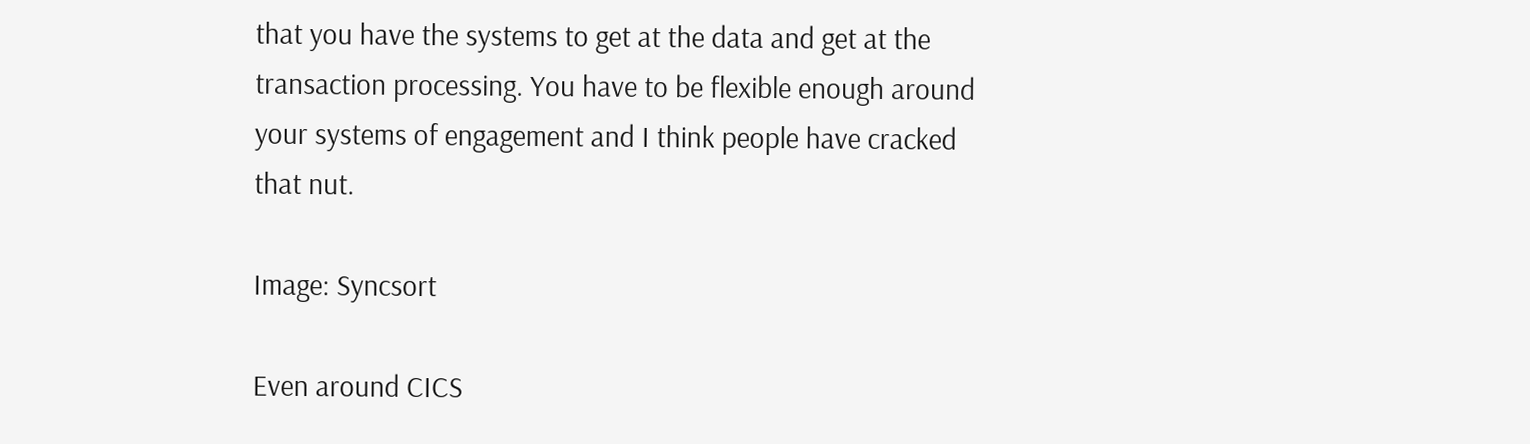that you have the systems to get at the data and get at the transaction processing. You have to be flexible enough around your systems of engagement and I think people have cracked that nut.

Image: Syncsort

Even around CICS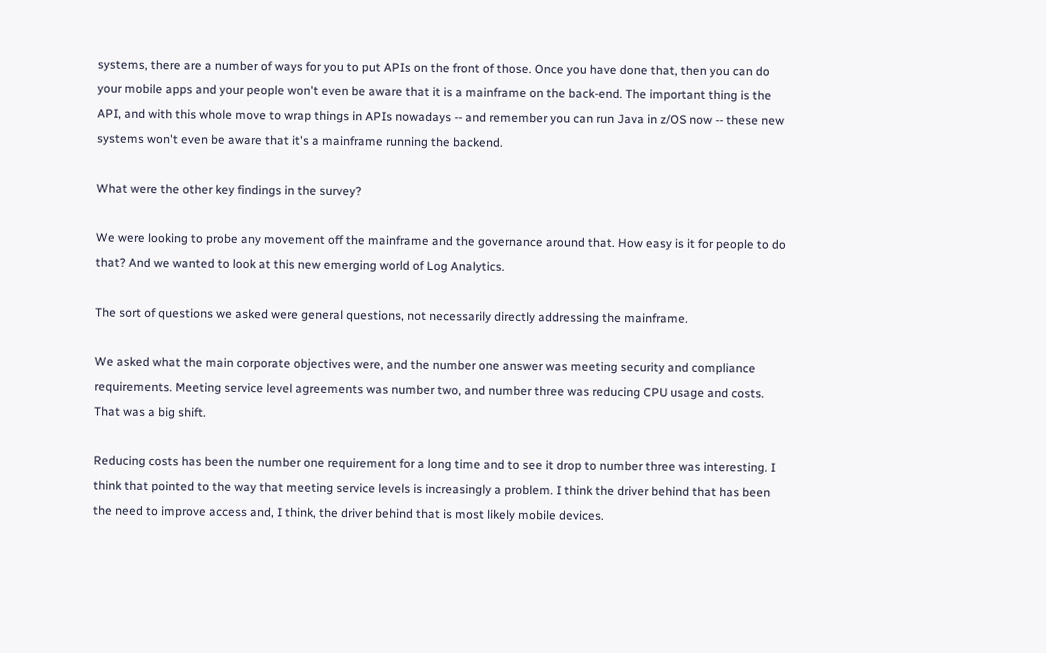systems, there are a number of ways for you to put APIs on the front of those. Once you have done that, then you can do your mobile apps and your people won't even be aware that it is a mainframe on the back-end. The important thing is the API, and with this whole move to wrap things in APIs nowadays -- and remember you can run Java in z/OS now -- these new systems won't even be aware that it's a mainframe running the backend.

What were the other key findings in the survey?

We were looking to probe any movement off the mainframe and the governance around that. How easy is it for people to do that? And we wanted to look at this new emerging world of Log Analytics.

The sort of questions we asked were general questions, not necessarily directly addressing the mainframe.

We asked what the main corporate objectives were, and the number one answer was meeting security and compliance requirements. Meeting service level agreements was number two, and number three was reducing CPU usage and costs. That was a big shift.

Reducing costs has been the number one requirement for a long time and to see it drop to number three was interesting. I think that pointed to the way that meeting service levels is increasingly a problem. I think the driver behind that has been the need to improve access and, I think, the driver behind that is most likely mobile devices.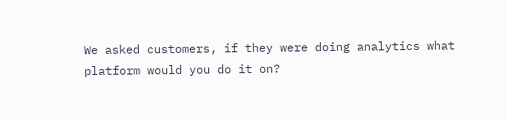We asked customers, if they were doing analytics what platform would you do it on?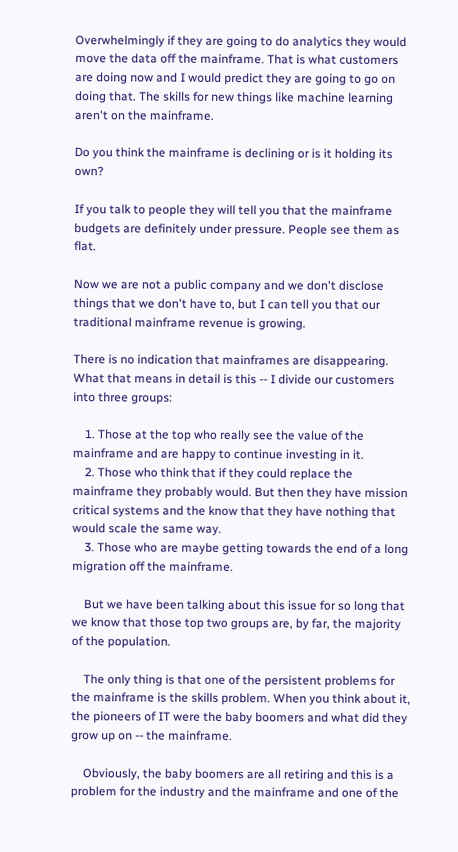Overwhelmingly if they are going to do analytics they would move the data off the mainframe. That is what customers are doing now and I would predict they are going to go on doing that. The skills for new things like machine learning aren't on the mainframe.

Do you think the mainframe is declining or is it holding its own?

If you talk to people they will tell you that the mainframe budgets are definitely under pressure. People see them as flat.

Now we are not a public company and we don't disclose things that we don't have to, but I can tell you that our traditional mainframe revenue is growing.

There is no indication that mainframes are disappearing. What that means in detail is this -- I divide our customers into three groups:

    1. Those at the top who really see the value of the mainframe and are happy to continue investing in it.
    2. Those who think that if they could replace the mainframe they probably would. But then they have mission critical systems and the know that they have nothing that would scale the same way.
    3. Those who are maybe getting towards the end of a long migration off the mainframe.

    But we have been talking about this issue for so long that we know that those top two groups are, by far, the majority of the population.

    The only thing is that one of the persistent problems for the mainframe is the skills problem. When you think about it, the pioneers of IT were the baby boomers and what did they grow up on -- the mainframe.

    Obviously, the baby boomers are all retiring and this is a problem for the industry and the mainframe and one of the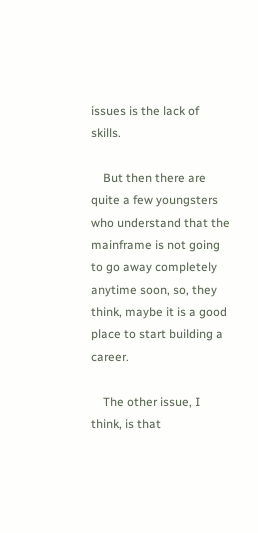issues is the lack of skills.

    But then there are quite a few youngsters who understand that the mainframe is not going to go away completely anytime soon, so, they think, maybe it is a good place to start building a career.

    The other issue, I think, is that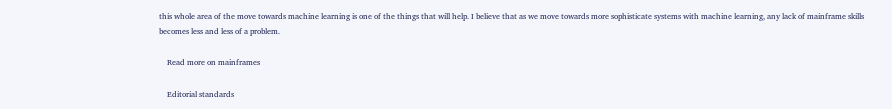this whole area of the move towards machine learning is one of the things that will help. I believe that as we move towards more sophisticate systems with machine learning, any lack of mainframe skills becomes less and less of a problem.

    Read more on mainframes

    Editorial standards